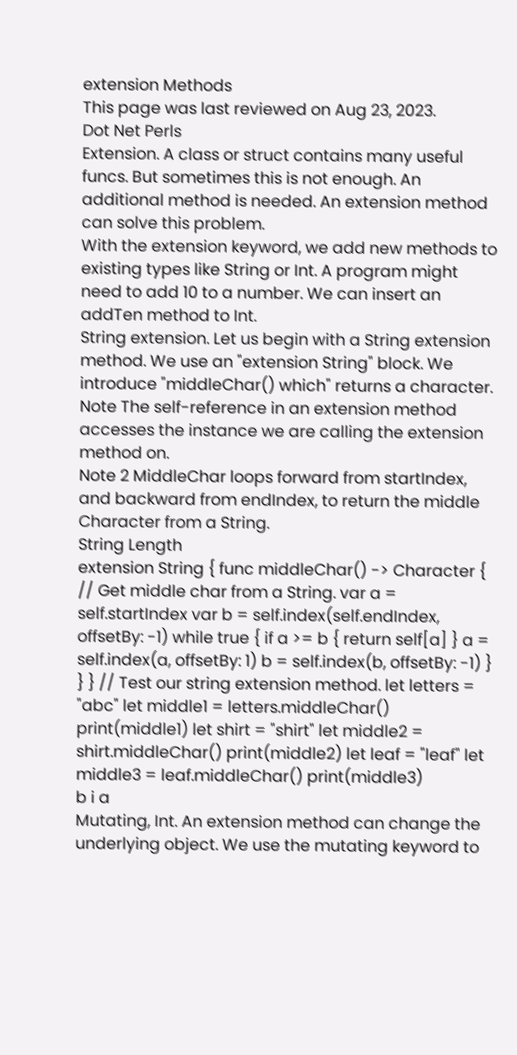extension Methods
This page was last reviewed on Aug 23, 2023.
Dot Net Perls
Extension. A class or struct contains many useful funcs. But sometimes this is not enough. An additional method is needed. An extension method can solve this problem.
With the extension keyword, we add new methods to existing types like String or Int. A program might need to add 10 to a number. We can insert an addTen method to Int.
String extension. Let us begin with a String extension method. We use an "extension String" block. We introduce "middleChar() which" returns a character.
Note The self-reference in an extension method accesses the instance we are calling the extension method on.
Note 2 MiddleChar loops forward from startIndex, and backward from endIndex, to return the middle Character from a String.
String Length
extension String { func middleChar() -> Character { // Get middle char from a String. var a = self.startIndex var b = self.index(self.endIndex, offsetBy: -1) while true { if a >= b { return self[a] } a = self.index(a, offsetBy: 1) b = self.index(b, offsetBy: -1) } } } // Test our string extension method. let letters = "abc" let middle1 = letters.middleChar() print(middle1) let shirt = "shirt" let middle2 = shirt.middleChar() print(middle2) let leaf = "leaf" let middle3 = leaf.middleChar() print(middle3)
b i a
Mutating, Int. An extension method can change the underlying object. We use the mutating keyword to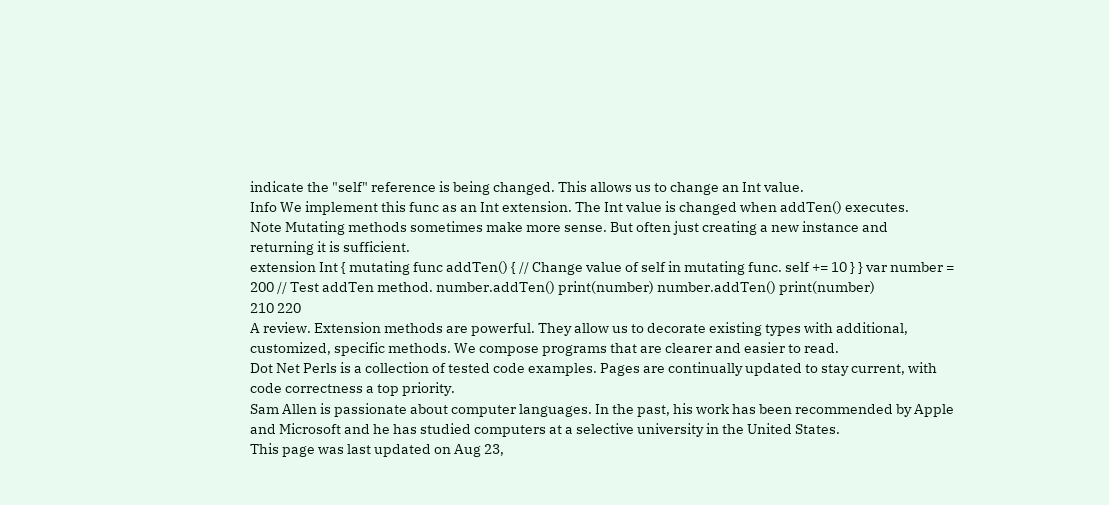indicate the "self" reference is being changed. This allows us to change an Int value.
Info We implement this func as an Int extension. The Int value is changed when addTen() executes.
Note Mutating methods sometimes make more sense. But often just creating a new instance and returning it is sufficient.
extension Int { mutating func addTen() { // Change value of self in mutating func. self += 10 } } var number = 200 // Test addTen method. number.addTen() print(number) number.addTen() print(number)
210 220
A review. Extension methods are powerful. They allow us to decorate existing types with additional, customized, specific methods. We compose programs that are clearer and easier to read.
Dot Net Perls is a collection of tested code examples. Pages are continually updated to stay current, with code correctness a top priority.
Sam Allen is passionate about computer languages. In the past, his work has been recommended by Apple and Microsoft and he has studied computers at a selective university in the United States.
This page was last updated on Aug 23,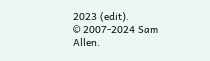2023 (edit).
© 2007-2024 Sam Allen.